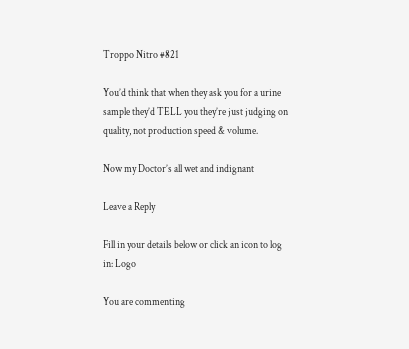Troppo Nitro #821

You’d think that when they ask you for a urine sample they’d TELL you they’re just judging on quality, not production speed & volume.

Now my Doctor’s all wet and indignant

Leave a Reply

Fill in your details below or click an icon to log in: Logo

You are commenting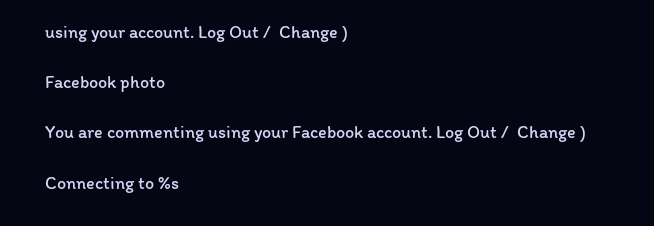using your account. Log Out /  Change )

Facebook photo

You are commenting using your Facebook account. Log Out /  Change )

Connecting to %s